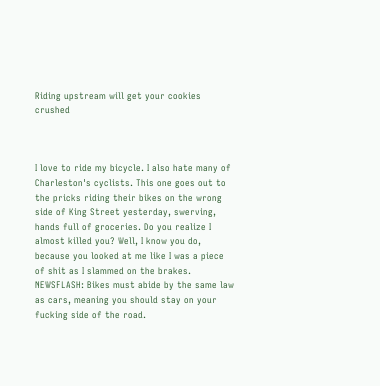Riding upstream will get your cookies crushed



I love to ride my bicycle. I also hate many of Charleston's cyclists. This one goes out to the pricks riding their bikes on the wrong side of King Street yesterday, swerving, hands full of groceries. Do you realize I almost killed you? Well, I know you do, because you looked at me like I was a piece of shit as I slammed on the brakes. NEWSFLASH: Bikes must abide by the same law as cars, meaning you should stay on your fucking side of the road.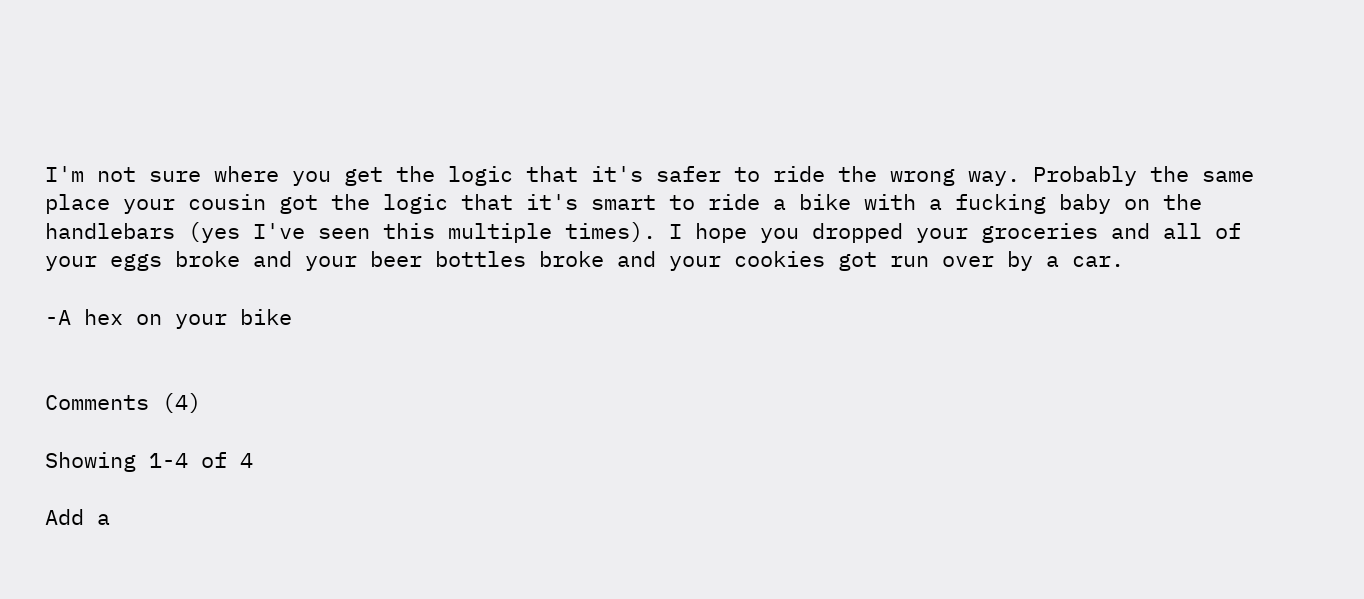I'm not sure where you get the logic that it's safer to ride the wrong way. Probably the same place your cousin got the logic that it's smart to ride a bike with a fucking baby on the handlebars (yes I've seen this multiple times). I hope you dropped your groceries and all of your eggs broke and your beer bottles broke and your cookies got run over by a car.

-A hex on your bike


Comments (4)

Showing 1-4 of 4

Add a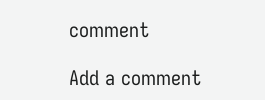comment

Add a comment